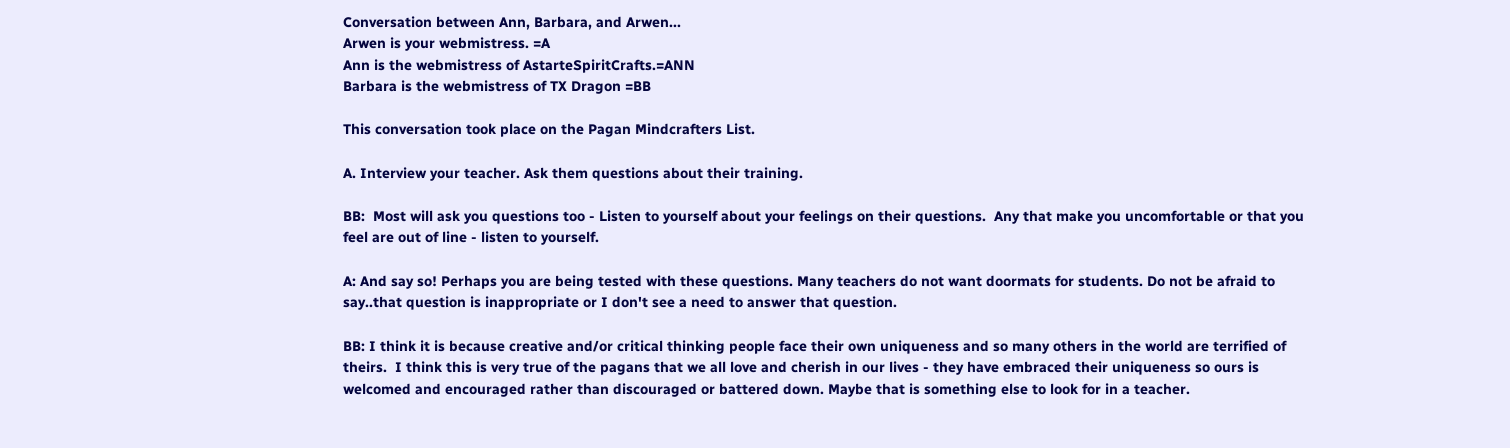Conversation between Ann, Barbara, and Arwen...
Arwen is your webmistress. =A
Ann is the webmistress of AstarteSpiritCrafts.=ANN
Barbara is the webmistress of TX Dragon =BB

This conversation took place on the Pagan Mindcrafters List.

A. Interview your teacher. Ask them questions about their training.

BB:  Most will ask you questions too - Listen to yourself about your feelings on their questions.  Any that make you uncomfortable or that you feel are out of line - listen to yourself.

A: And say so! Perhaps you are being tested with these questions. Many teachers do not want doormats for students. Do not be afraid to say..that question is inappropriate or I don't see a need to answer that question.

BB: I think it is because creative and/or critical thinking people face their own uniqueness and so many others in the world are terrified of theirs.  I think this is very true of the pagans that we all love and cherish in our lives - they have embraced their uniqueness so ours is welcomed and encouraged rather than discouraged or battered down. Maybe that is something else to look for in a teacher.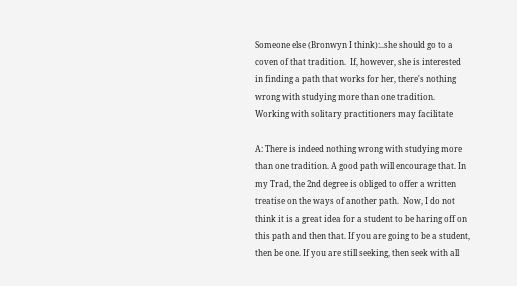Someone else (Bronwyn I think):..she should go to a coven of that tradition.  If, however, she is interested in finding a path that works for her, there's nothing wrong with studying more than one tradition. Working with solitary practitioners may facilitate

A: There is indeed nothing wrong with studying more than one tradition. A good path will encourage that. In my Trad, the 2nd degree is obliged to offer a written treatise on the ways of another path.  Now, I do not think it is a great idea for a student to be haring off on this path and then that. If you are going to be a student, then be one. If you are still seeking, then seek with all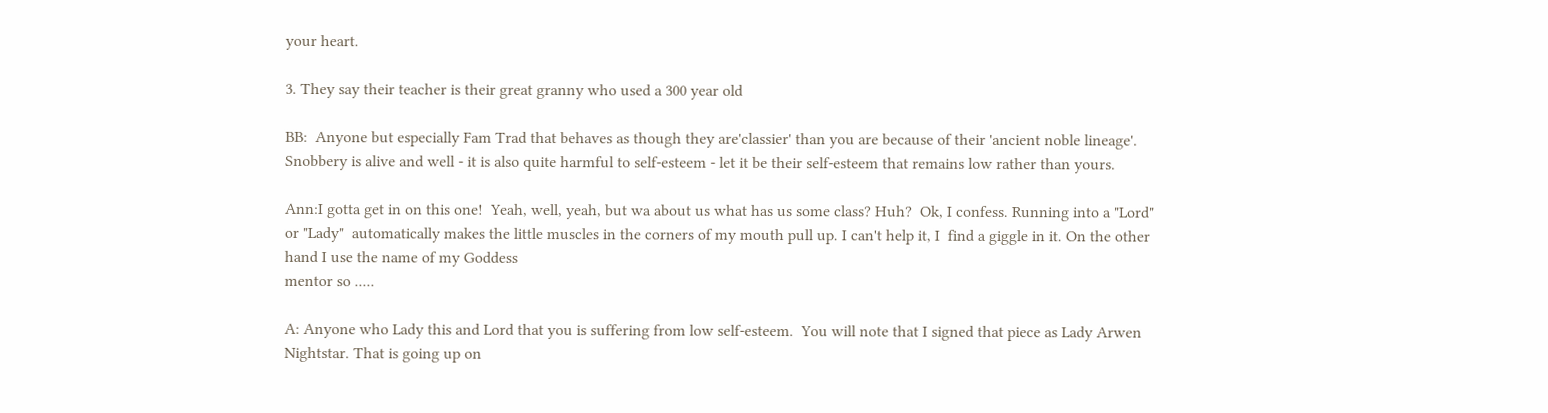your heart.

3. They say their teacher is their great granny who used a 300 year old

BB:  Anyone but especially Fam Trad that behaves as though they are'classier' than you are because of their 'ancient noble lineage'. Snobbery is alive and well - it is also quite harmful to self-esteem - let it be their self-esteem that remains low rather than yours.

Ann:I gotta get in on this one!  Yeah, well, yeah, but wa about us what has us some class? Huh?  Ok, I confess. Running into a "Lord" or "Lady"  automatically makes the little muscles in the corners of my mouth pull up. I can't help it, I  find a giggle in it. On the other hand I use the name of my Goddess
mentor so .....

A: Anyone who Lady this and Lord that you is suffering from low self-esteem.  You will note that I signed that piece as Lady Arwen Nightstar. That is going up on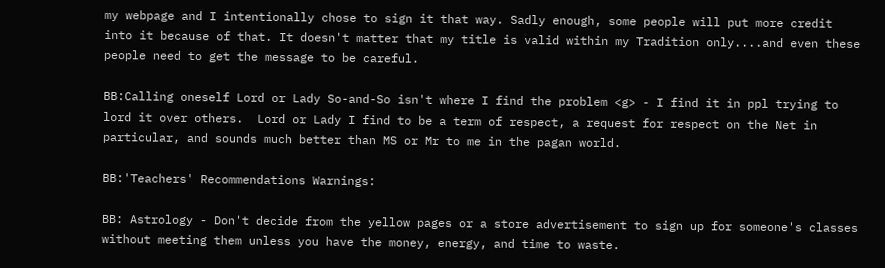my webpage and I intentionally chose to sign it that way. Sadly enough, some people will put more credit into it because of that. It doesn't matter that my title is valid within my Tradition only....and even these people need to get the message to be careful.

BB:Calling oneself Lord or Lady So-and-So isn't where I find the problem <g> - I find it in ppl trying to lord it over others.  Lord or Lady I find to be a term of respect, a request for respect on the Net in
particular, and sounds much better than MS or Mr to me in the pagan world.

BB:'Teachers' Recommendations Warnings:

BB: Astrology - Don't decide from the yellow pages or a store advertisement to sign up for someone's classes without meeting them unless you have the money, energy, and time to waste.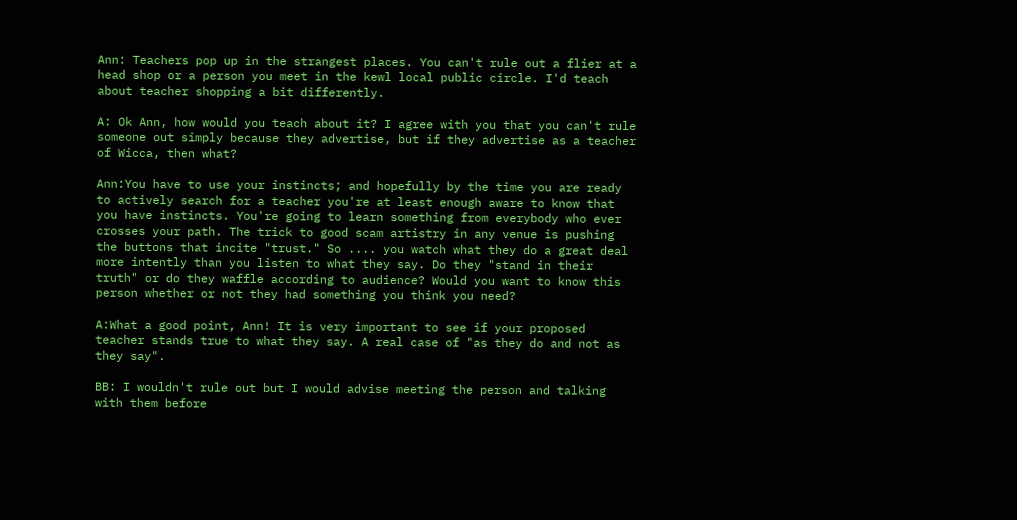Ann: Teachers pop up in the strangest places. You can't rule out a flier at a head shop or a person you meet in the kewl local public circle. I'd teach about teacher shopping a bit differently.

A: Ok Ann, how would you teach about it? I agree with you that you can't rule someone out simply because they advertise, but if they advertise as a teacher of Wicca, then what?

Ann:You have to use your instincts; and hopefully by the time you are ready to actively search for a teacher you're at least enough aware to know that you have instincts. You're going to learn something from everybody who ever crosses your path. The trick to good scam artistry in any venue is pushing the buttons that incite "trust." So .... you watch what they do a great deal more intently than you listen to what they say. Do they "stand in their truth" or do they waffle according to audience? Would you want to know this person whether or not they had something you think you need?

A:What a good point, Ann! It is very important to see if your proposed teacher stands true to what they say. A real case of "as they do and not as they say".

BB: I wouldn't rule out but I would advise meeting the person and talking with them before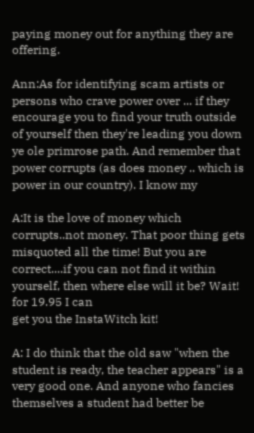paying money out for anything they are offering.

Ann:As for identifying scam artists or persons who crave power over ... if they encourage you to find your truth outside of yourself then they're leading you down ye ole primrose path. And remember that power corrupts (as does money .. which is power in our country). I know my

A:It is the love of money which corrupts..not money. That poor thing gets misquoted all the time! But you are correct....if you can not find it within yourself, then where else will it be? Wait! for 19.95 I can
get you the InstaWitch kit!

A: I do think that the old saw "when the student is ready, the teacher appears" is a very good one. And anyone who fancies themselves a student had better be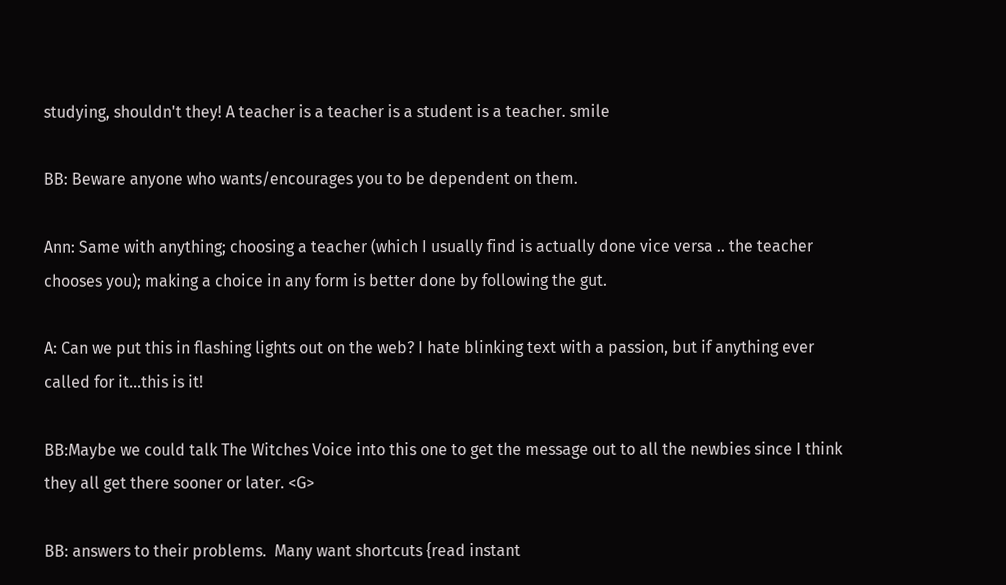studying, shouldn't they! A teacher is a teacher is a student is a teacher. smile

BB: Beware anyone who wants/encourages you to be dependent on them.

Ann: Same with anything; choosing a teacher (which I usually find is actually done vice versa .. the teacher chooses you); making a choice in any form is better done by following the gut.

A: Can we put this in flashing lights out on the web? I hate blinking text with a passion, but if anything ever called for it...this is it!

BB:Maybe we could talk The Witches Voice into this one to get the message out to all the newbies since I think they all get there sooner or later. <G>

BB: answers to their problems.  Many want shortcuts {read instant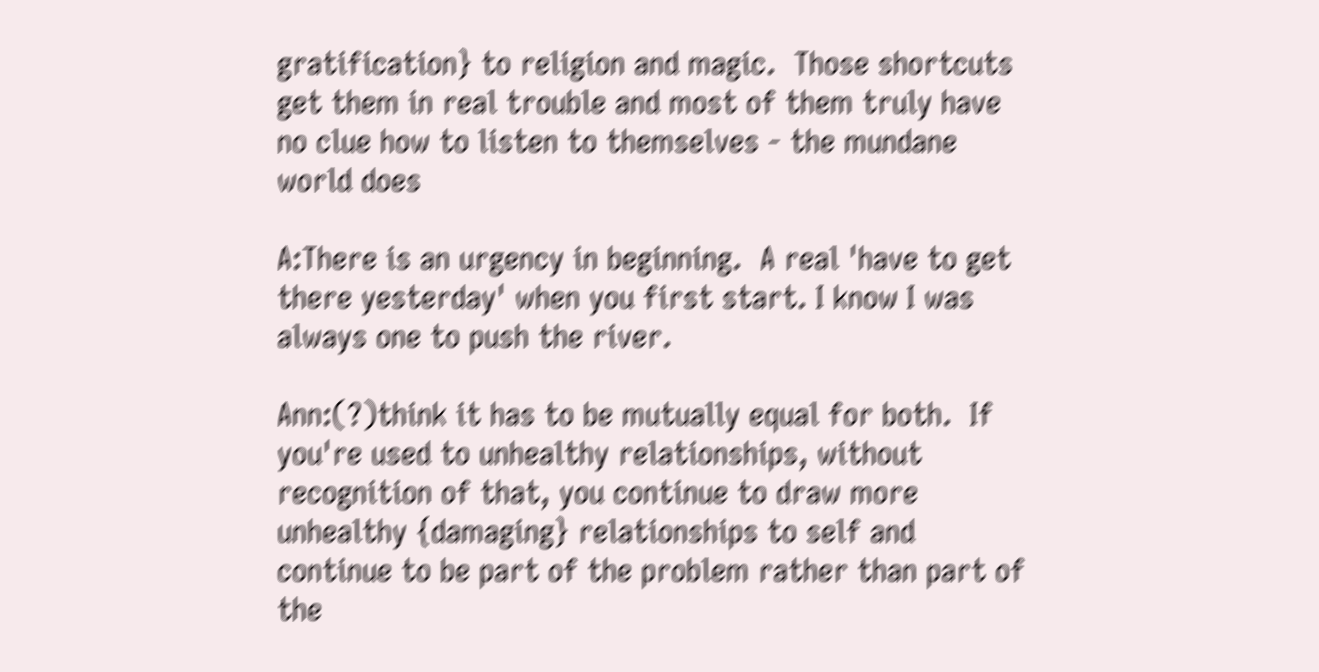gratification} to religion and magic.  Those shortcuts get them in real trouble and most of them truly have no clue how to listen to themselves - the mundane world does

A:There is an urgency in beginning.  A real 'have to get there yesterday' when you first start. I know I was always one to push the river.

Ann:(?)think it has to be mutually equal for both.  If you're used to unhealthy relationships, without recognition of that, you continue to draw more unhealthy {damaging} relationships to self and continue to be part of the problem rather than part of the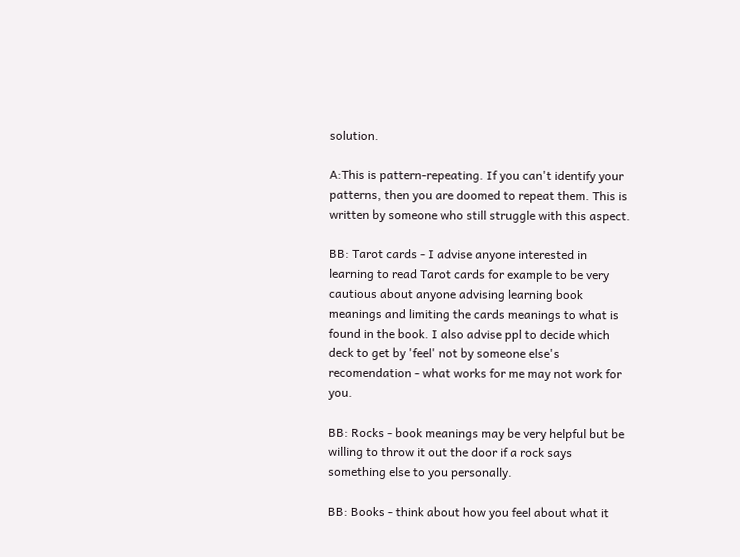solution.

A:This is pattern-repeating. If you can't identify your patterns, then you are doomed to repeat them. This is written by someone who still struggle with this aspect.

BB: Tarot cards - I advise anyone interested in learning to read Tarot cards for example to be very cautious about anyone advising learning book meanings and limiting the cards meanings to what is found in the book. I also advise ppl to decide which deck to get by 'feel' not by someone else's recomendation - what works for me may not work for you.

BB: Rocks - book meanings may be very helpful but be willing to throw it out the door if a rock says something else to you personally.

BB: Books - think about how you feel about what it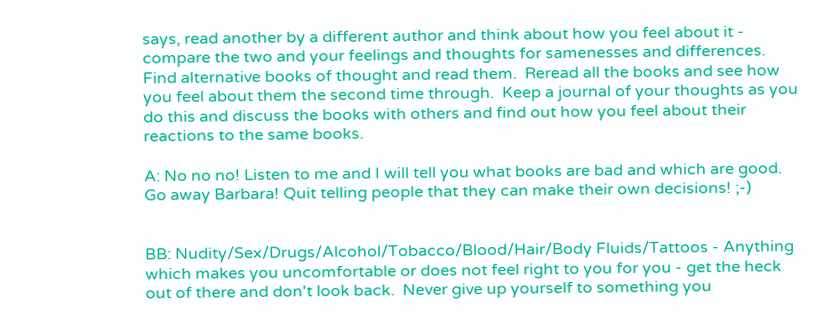says, read another by a different author and think about how you feel about it - compare the two and your feelings and thoughts for samenesses and differences.  Find alternative books of thought and read them.  Reread all the books and see how you feel about them the second time through.  Keep a journal of your thoughts as you do this and discuss the books with others and find out how you feel about their reactions to the same books.

A: No no no! Listen to me and I will tell you what books are bad and which are good. Go away Barbara! Quit telling people that they can make their own decisions! ;-)


BB: Nudity/Sex/Drugs/Alcohol/Tobacco/Blood/Hair/Body Fluids/Tattoos - Anything which makes you uncomfortable or does not feel right to you for you - get the heck out of there and don't look back.  Never give up yourself to something you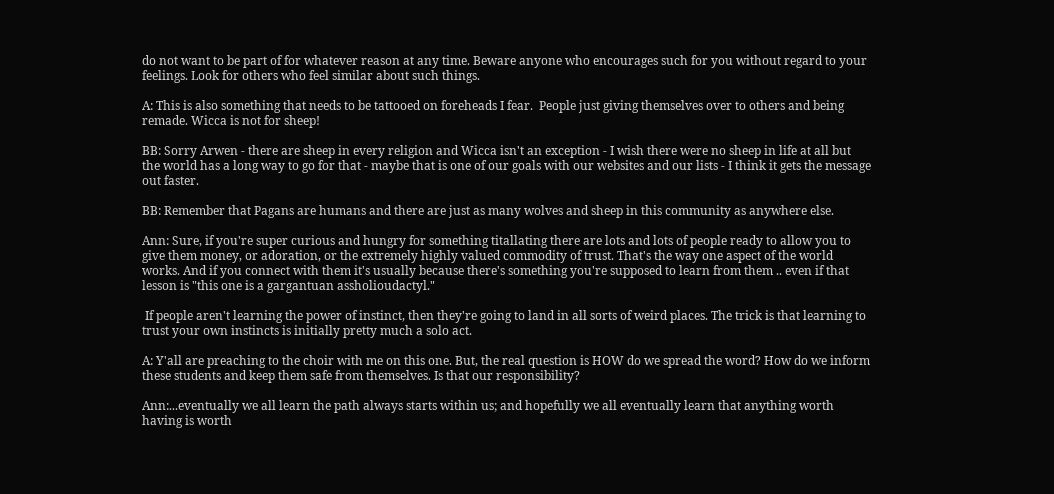do not want to be part of for whatever reason at any time. Beware anyone who encourages such for you without regard to your feelings. Look for others who feel similar about such things.

A: This is also something that needs to be tattooed on foreheads I fear.  People just giving themselves over to others and being remade. Wicca is not for sheep!

BB: Sorry Arwen - there are sheep in every religion and Wicca isn't an exception - I wish there were no sheep in life at all but the world has a long way to go for that - maybe that is one of our goals with our websites and our lists - I think it gets the message out faster.

BB: Remember that Pagans are humans and there are just as many wolves and sheep in this community as anywhere else.

Ann: Sure, if you're super curious and hungry for something titallating there are lots and lots of people ready to allow you to give them money, or adoration, or the extremely highly valued commodity of trust. That's the way one aspect of the world works. And if you connect with them it's usually because there's something you're supposed to learn from them .. even if that lesson is "this one is a gargantuan assholioudactyl."

 If people aren't learning the power of instinct, then they're going to land in all sorts of weird places. The trick is that learning to trust your own instincts is initially pretty much a solo act.

A: Y'all are preaching to the choir with me on this one. But, the real question is HOW do we spread the word? How do we inform these students and keep them safe from themselves. Is that our responsibility?

Ann:...eventually we all learn the path always starts within us; and hopefully we all eventually learn that anything worth having is worth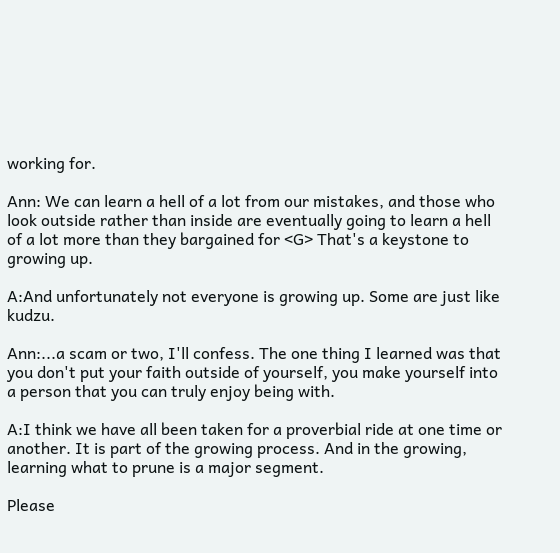working for.

Ann: We can learn a hell of a lot from our mistakes, and those who look outside rather than inside are eventually going to learn a hell of a lot more than they bargained for <G> That's a keystone to growing up.

A:And unfortunately not everyone is growing up. Some are just like kudzu.

Ann:...a scam or two, I'll confess. The one thing I learned was that you don't put your faith outside of yourself, you make yourself into a person that you can truly enjoy being with.

A:I think we have all been taken for a proverbial ride at one time or another. It is part of the growing process. And in the growing, learning what to prune is a major segment.

Please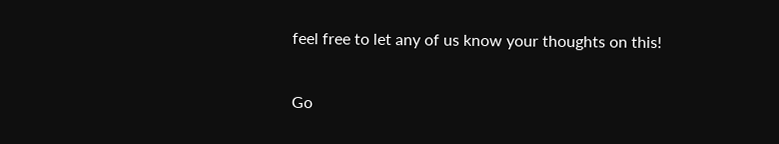feel free to let any of us know your thoughts on this!

Go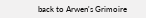back to Arwen's Grimoire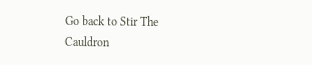Go back to Stir The Cauldron